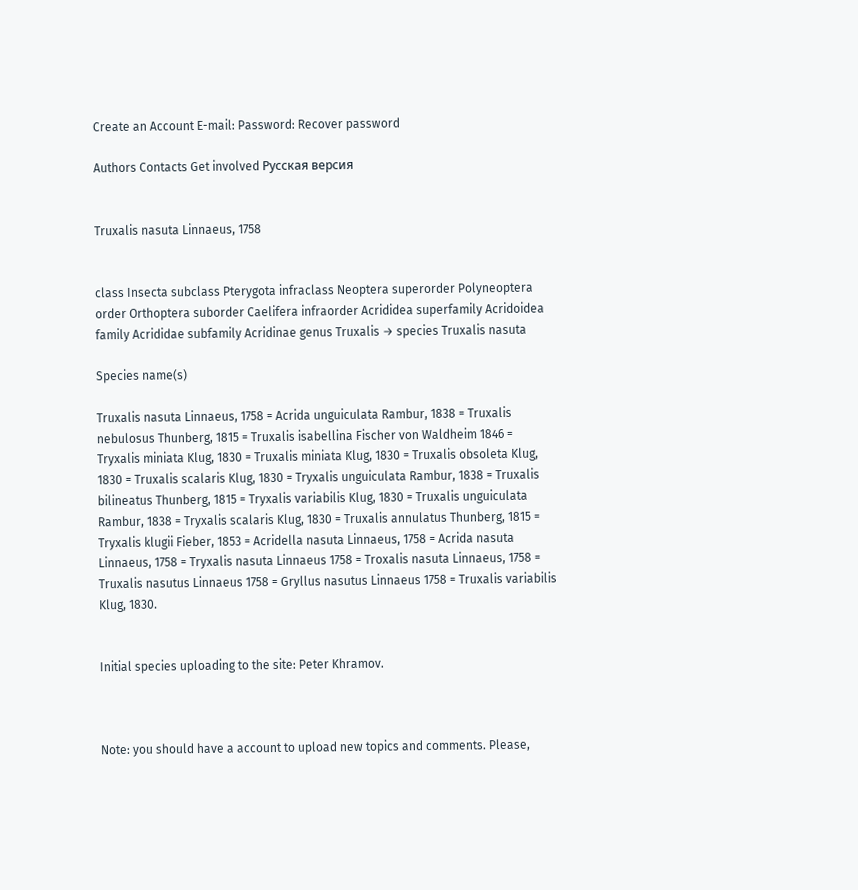Create an Account E-mail: Password: Recover password

Authors Contacts Get involved Русская версия


Truxalis nasuta Linnaeus, 1758


class Insecta subclass Pterygota infraclass Neoptera superorder Polyneoptera order Orthoptera suborder Caelifera infraorder Acrididea superfamily Acridoidea family Acrididae subfamily Acridinae genus Truxalis → species Truxalis nasuta

Species name(s)

Truxalis nasuta Linnaeus, 1758 = Acrida unguiculata Rambur, 1838 = Truxalis nebulosus Thunberg, 1815 = Truxalis isabellina Fischer von Waldheim 1846 = Tryxalis miniata Klug, 1830 = Truxalis miniata Klug, 1830 = Truxalis obsoleta Klug, 1830 = Truxalis scalaris Klug, 1830 = Tryxalis unguiculata Rambur, 1838 = Truxalis bilineatus Thunberg, 1815 = Tryxalis variabilis Klug, 1830 = Truxalis unguiculata Rambur, 1838 = Tryxalis scalaris Klug, 1830 = Truxalis annulatus Thunberg, 1815 = Tryxalis klugii Fieber, 1853 = Acridella nasuta Linnaeus, 1758 = Acrida nasuta Linnaeus, 1758 = Tryxalis nasuta Linnaeus 1758 = Troxalis nasuta Linnaeus, 1758 = Truxalis nasutus Linnaeus 1758 = Gryllus nasutus Linnaeus 1758 = Truxalis variabilis Klug, 1830.


Initial species uploading to the site: Peter Khramov.



Note: you should have a account to upload new topics and comments. Please,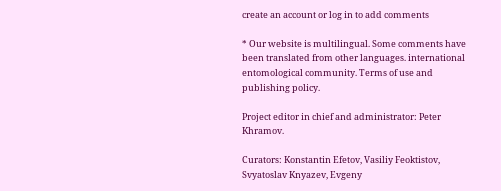create an account or log in to add comments

* Our website is multilingual. Some comments have been translated from other languages. international entomological community. Terms of use and publishing policy.

Project editor in chief and administrator: Peter Khramov.

Curators: Konstantin Efetov, Vasiliy Feoktistov, Svyatoslav Knyazev, Evgeny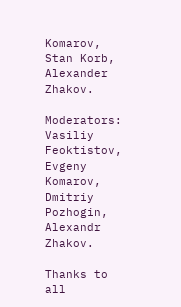Komarov, Stan Korb, Alexander Zhakov.

Moderators: Vasiliy Feoktistov, Evgeny Komarov, Dmitriy Pozhogin, Alexandr Zhakov.

Thanks to all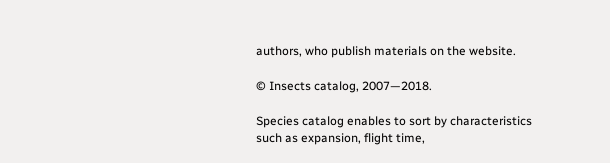authors, who publish materials on the website.

© Insects catalog, 2007—2018.

Species catalog enables to sort by characteristics such as expansion, flight time,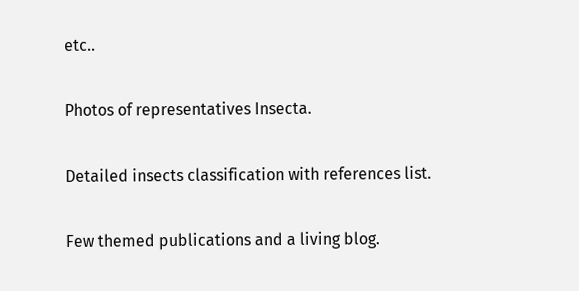etc..

Photos of representatives Insecta.

Detailed insects classification with references list.

Few themed publications and a living blog.